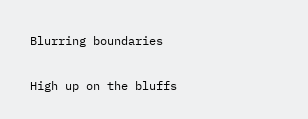Blurring boundaries

High up on the bluffs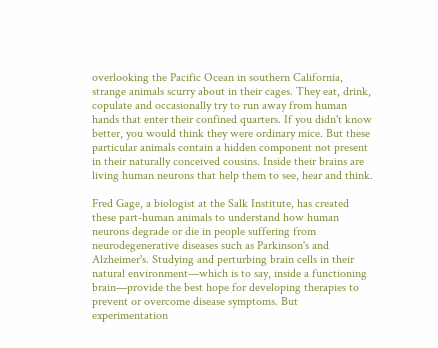overlooking the Pacific Ocean in southern California, strange animals scurry about in their cages. They eat, drink, copulate and occasionally try to run away from human hands that enter their confined quarters. If you didn't know better, you would think they were ordinary mice. But these particular animals contain a hidden component not present in their naturally conceived cousins. Inside their brains are living human neurons that help them to see, hear and think.

Fred Gage, a biologist at the Salk Institute, has created these part-human animals to understand how human neurons degrade or die in people suffering from neurodegenerative diseases such as Parkinson's and Alzheimer's. Studying and perturbing brain cells in their natural environment—which is to say, inside a functioning brain—provide the best hope for developing therapies to prevent or overcome disease symptoms. But experimentation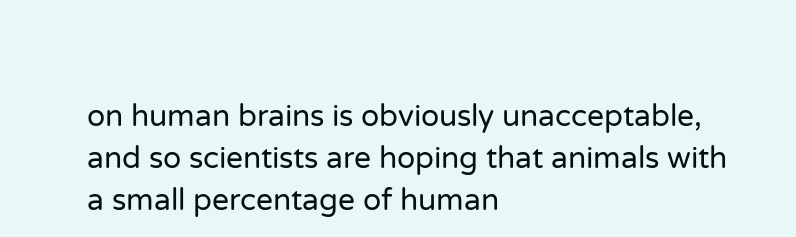on human brains is obviously unacceptable, and so scientists are hoping that animals with a small percentage of human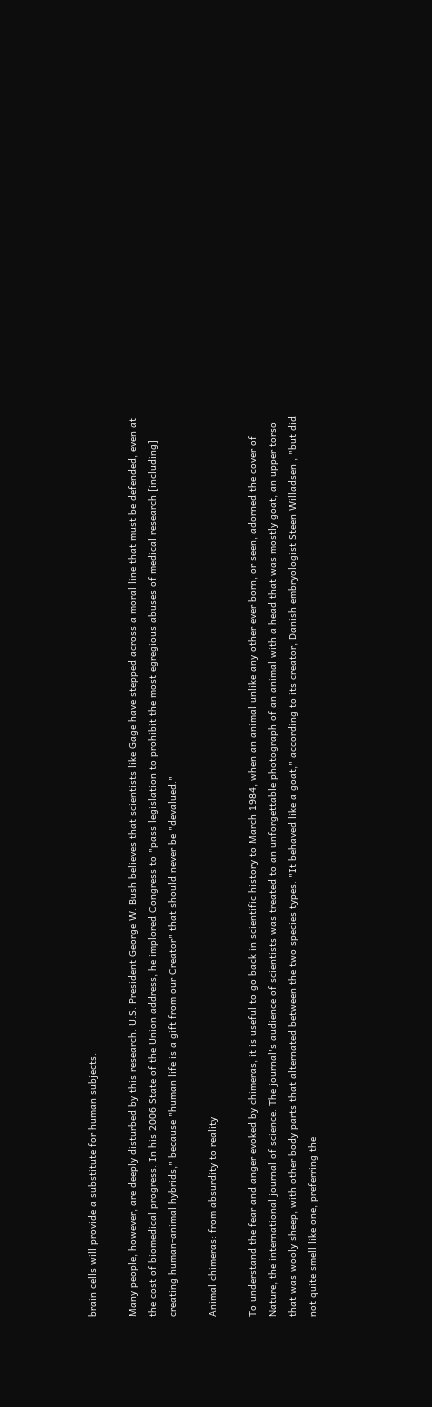brain cells will provide a substitute for human subjects.

Many people, however, are deeply disturbed by this research. U.S. President George W. Bush believes that scientists like Gage have stepped across a moral line that must be defended, even at the cost of biomedical progress. In his 2006 State of the Union address, he implored Congress to "pass legislation to prohibit the most egregious abuses of medical research [including] creating human-animal hybrids," because "human life is a gift from our Creator" that should never be "devalued."

Animal chimeras: from absurdity to reality

To understand the fear and anger evoked by chimeras, it is useful to go back in scientific history to March 1984, when an animal unlike any other ever born, or seen, adorned the cover of Nature, the international journal of science. The journal's audience of scientists was treated to an unforgettable photograph of an animal with a head that was mostly goat, an upper torso that was wooly sheep, with other body parts that alternated between the two species types. "It behaved like a goat," according to its creator, Danish embryologist Steen Willadsen , "but did not quite smell like one, preferring the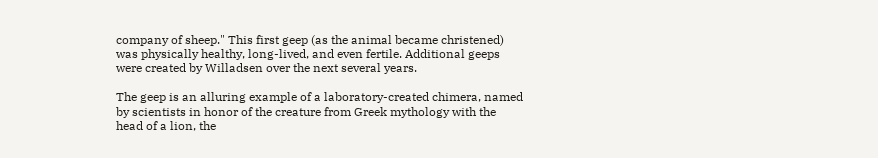company of sheep." This first geep (as the animal became christened) was physically healthy, long-lived, and even fertile. Additional geeps were created by Willadsen over the next several years.

The geep is an alluring example of a laboratory-created chimera, named by scientists in honor of the creature from Greek mythology with the head of a lion, the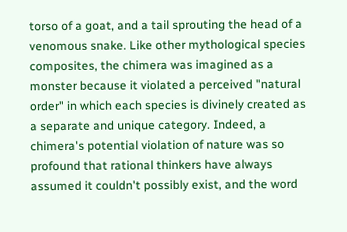torso of a goat, and a tail sprouting the head of a venomous snake. Like other mythological species composites, the chimera was imagined as a monster because it violated a perceived "natural order" in which each species is divinely created as a separate and unique category. Indeed, a chimera's potential violation of nature was so profound that rational thinkers have always assumed it couldn't possibly exist, and the word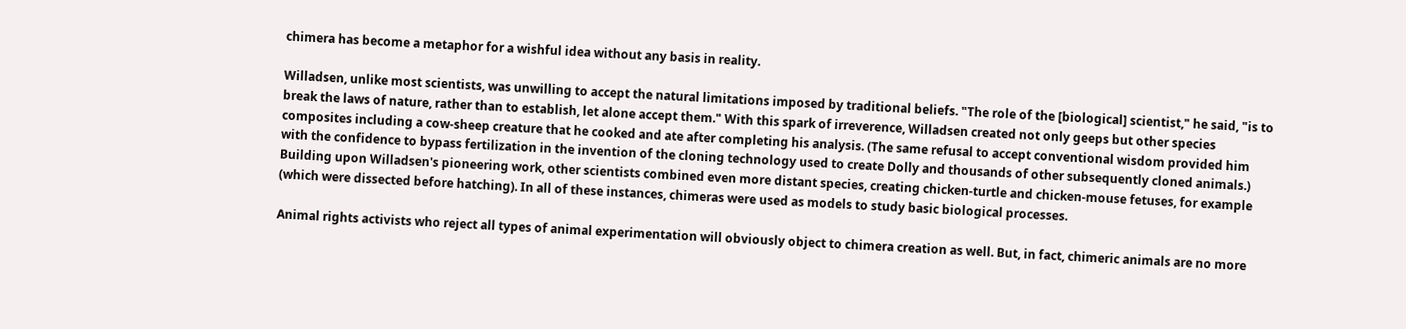chimera has become a metaphor for a wishful idea without any basis in reality.

Willadsen, unlike most scientists, was unwilling to accept the natural limitations imposed by traditional beliefs. "The role of the [biological] scientist," he said, "is to break the laws of nature, rather than to establish, let alone accept them." With this spark of irreverence, Willadsen created not only geeps but other species composites including a cow-sheep creature that he cooked and ate after completing his analysis. (The same refusal to accept conventional wisdom provided him with the confidence to bypass fertilization in the invention of the cloning technology used to create Dolly and thousands of other subsequently cloned animals.) Building upon Willadsen's pioneering work, other scientists combined even more distant species, creating chicken-turtle and chicken-mouse fetuses, for example (which were dissected before hatching). In all of these instances, chimeras were used as models to study basic biological processes.

Animal rights activists who reject all types of animal experimentation will obviously object to chimera creation as well. But, in fact, chimeric animals are no more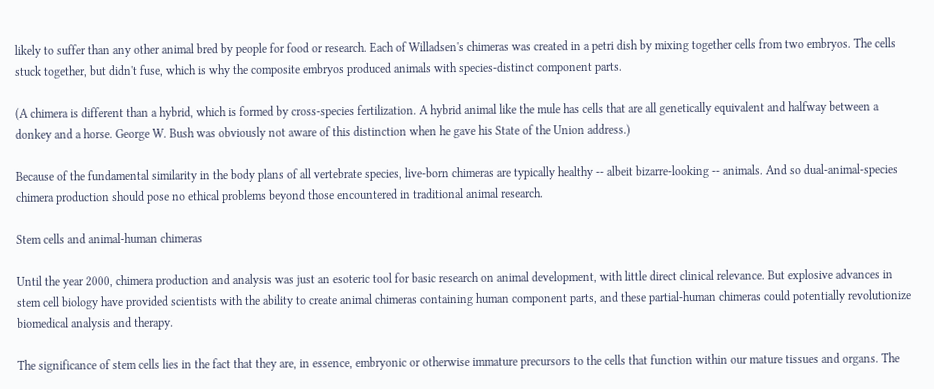likely to suffer than any other animal bred by people for food or research. Each of Willadsen's chimeras was created in a petri dish by mixing together cells from two embryos. The cells stuck together, but didn't fuse, which is why the composite embryos produced animals with species-distinct component parts.

(A chimera is different than a hybrid, which is formed by cross-species fertilization. A hybrid animal like the mule has cells that are all genetically equivalent and halfway between a donkey and a horse. George W. Bush was obviously not aware of this distinction when he gave his State of the Union address.)

Because of the fundamental similarity in the body plans of all vertebrate species, live-born chimeras are typically healthy -- albeit bizarre-looking -- animals. And so dual-animal-species chimera production should pose no ethical problems beyond those encountered in traditional animal research.

Stem cells and animal-human chimeras

Until the year 2000, chimera production and analysis was just an esoteric tool for basic research on animal development, with little direct clinical relevance. But explosive advances in stem cell biology have provided scientists with the ability to create animal chimeras containing human component parts, and these partial-human chimeras could potentially revolutionize biomedical analysis and therapy.

The significance of stem cells lies in the fact that they are, in essence, embryonic or otherwise immature precursors to the cells that function within our mature tissues and organs. The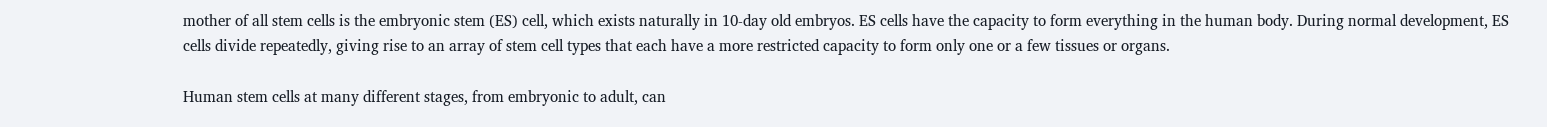mother of all stem cells is the embryonic stem (ES) cell, which exists naturally in 10-day old embryos. ES cells have the capacity to form everything in the human body. During normal development, ES cells divide repeatedly, giving rise to an array of stem cell types that each have a more restricted capacity to form only one or a few tissues or organs.

Human stem cells at many different stages, from embryonic to adult, can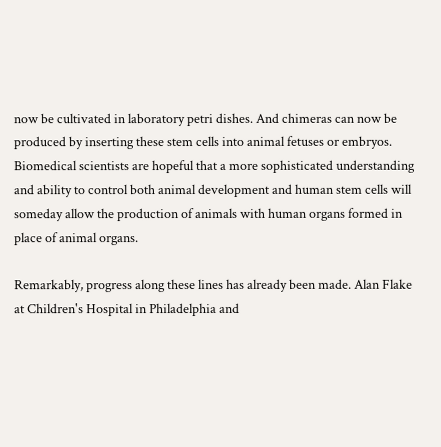now be cultivated in laboratory petri dishes. And chimeras can now be produced by inserting these stem cells into animal fetuses or embryos. Biomedical scientists are hopeful that a more sophisticated understanding and ability to control both animal development and human stem cells will someday allow the production of animals with human organs formed in place of animal organs.

Remarkably, progress along these lines has already been made. Alan Flake at Children's Hospital in Philadelphia and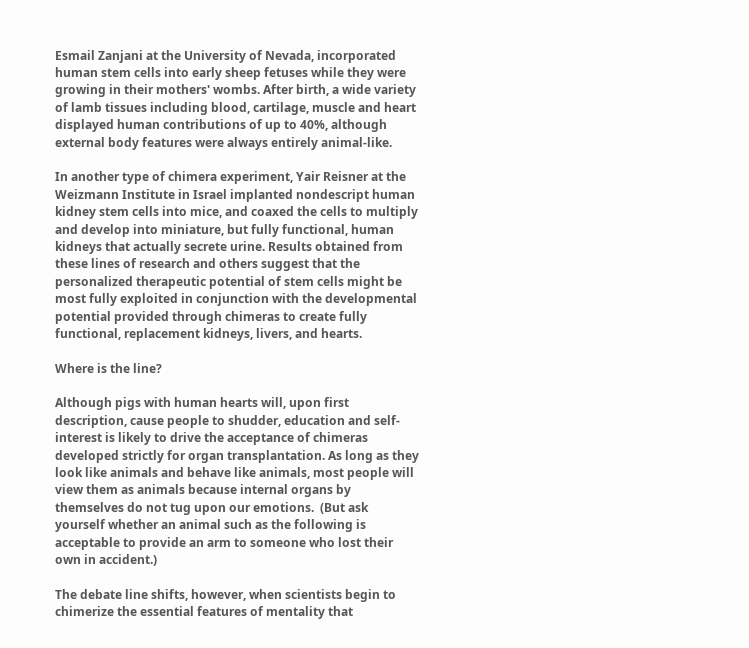Esmail Zanjani at the University of Nevada, incorporated human stem cells into early sheep fetuses while they were growing in their mothers' wombs. After birth, a wide variety of lamb tissues including blood, cartilage, muscle and heart displayed human contributions of up to 40%, although external body features were always entirely animal-like.

In another type of chimera experiment, Yair Reisner at the Weizmann Institute in Israel implanted nondescript human kidney stem cells into mice, and coaxed the cells to multiply and develop into miniature, but fully functional, human kidneys that actually secrete urine. Results obtained from these lines of research and others suggest that the personalized therapeutic potential of stem cells might be most fully exploited in conjunction with the developmental potential provided through chimeras to create fully functional, replacement kidneys, livers, and hearts.

Where is the line?

Although pigs with human hearts will, upon first description, cause people to shudder, education and self-interest is likely to drive the acceptance of chimeras developed strictly for organ transplantation. As long as they look like animals and behave like animals, most people will view them as animals because internal organs by themselves do not tug upon our emotions.  (But ask yourself whether an animal such as the following is acceptable to provide an arm to someone who lost their own in accident.)

The debate line shifts, however, when scientists begin to chimerize the essential features of mentality that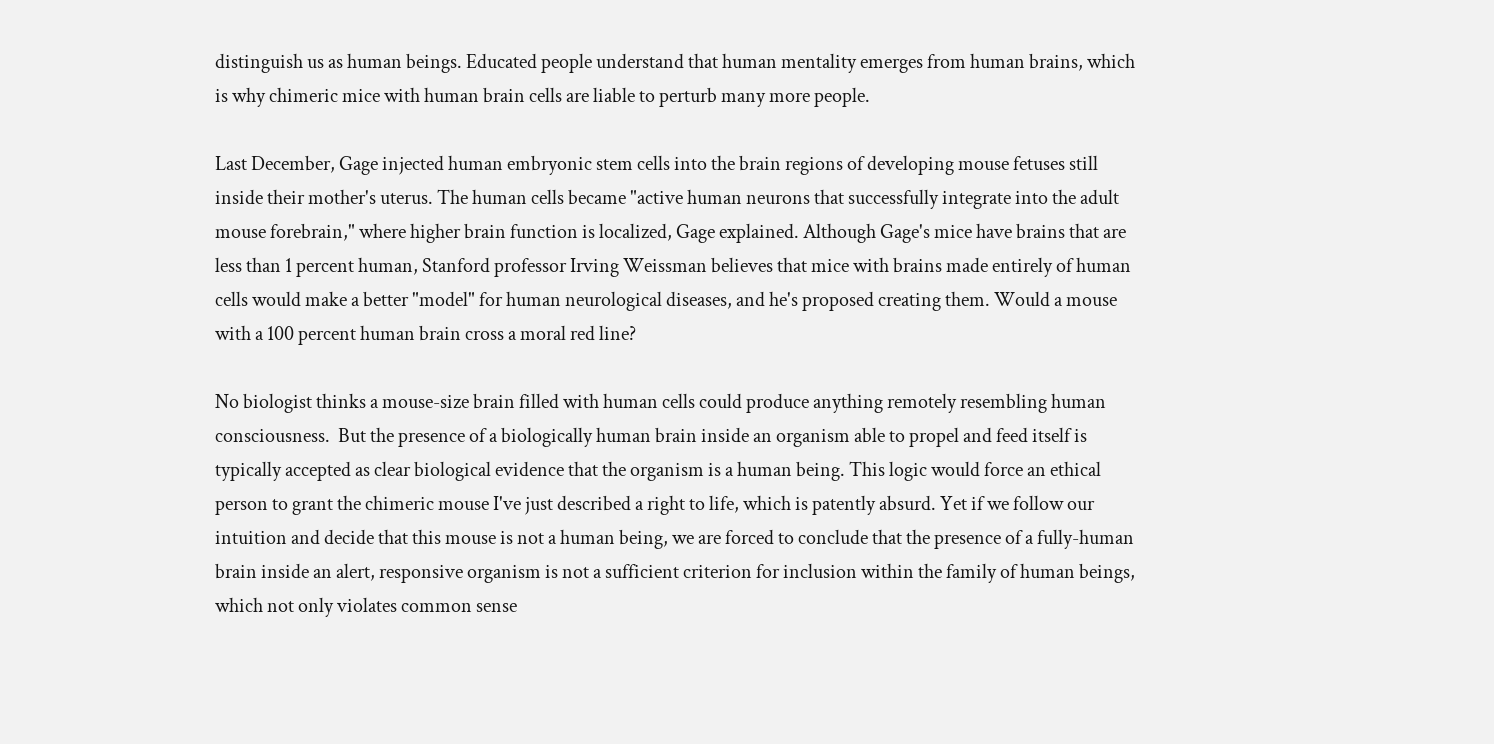distinguish us as human beings. Educated people understand that human mentality emerges from human brains, which is why chimeric mice with human brain cells are liable to perturb many more people.

Last December, Gage injected human embryonic stem cells into the brain regions of developing mouse fetuses still inside their mother's uterus. The human cells became "active human neurons that successfully integrate into the adult mouse forebrain," where higher brain function is localized, Gage explained. Although Gage's mice have brains that are less than 1 percent human, Stanford professor Irving Weissman believes that mice with brains made entirely of human cells would make a better "model" for human neurological diseases, and he's proposed creating them. Would a mouse with a 100 percent human brain cross a moral red line?

No biologist thinks a mouse-size brain filled with human cells could produce anything remotely resembling human consciousness.  But the presence of a biologically human brain inside an organism able to propel and feed itself is typically accepted as clear biological evidence that the organism is a human being. This logic would force an ethical person to grant the chimeric mouse I've just described a right to life, which is patently absurd. Yet if we follow our intuition and decide that this mouse is not a human being, we are forced to conclude that the presence of a fully-human brain inside an alert, responsive organism is not a sufficient criterion for inclusion within the family of human beings, which not only violates common sense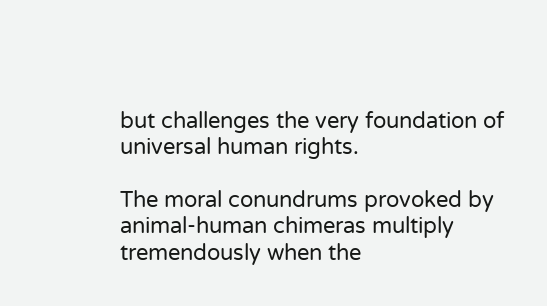but challenges the very foundation of universal human rights.

The moral conundrums provoked by animal-human chimeras multiply tremendously when the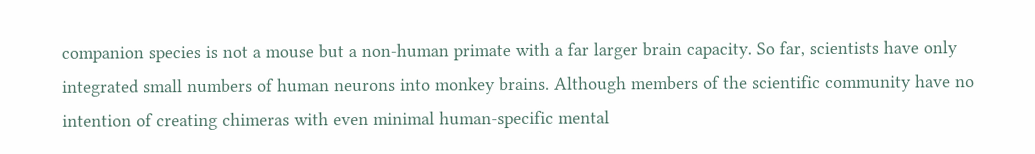companion species is not a mouse but a non-human primate with a far larger brain capacity. So far, scientists have only integrated small numbers of human neurons into monkey brains. Although members of the scientific community have no intention of creating chimeras with even minimal human-specific mental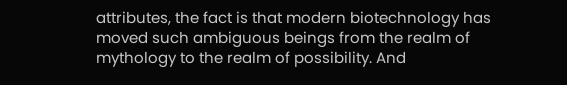attributes, the fact is that modern biotechnology has moved such ambiguous beings from the realm of mythology to the realm of possibility. And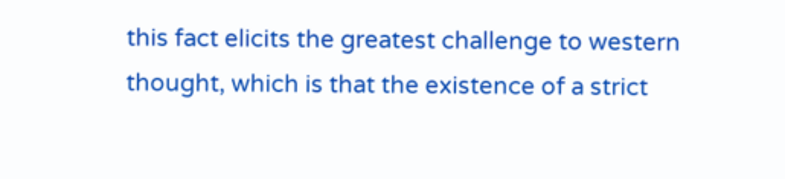this fact elicits the greatest challenge to western thought, which is that the existence of a strict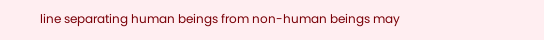line separating human beings from non-human beings may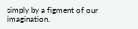simply by a figment of our imagination.